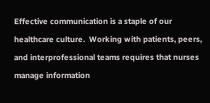Effective communication is a staple of our healthcare culture.  Working with patients, peers, and interprofessional teams requires that nurses manage information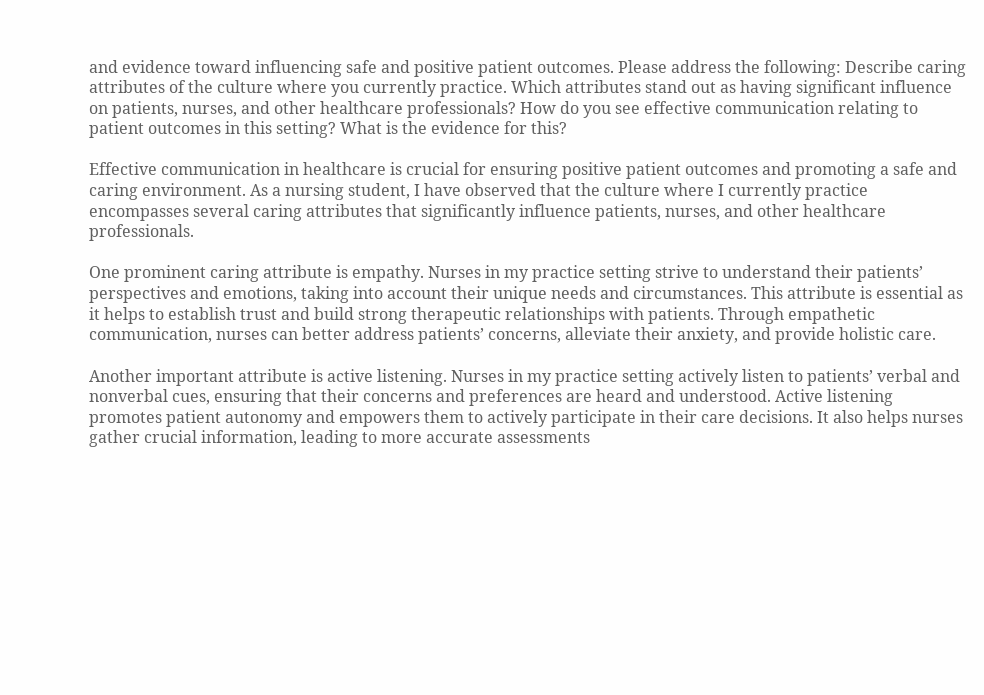and evidence toward influencing safe and positive patient outcomes. Please address the following: Describe caring attributes of the culture where you currently practice. Which attributes stand out as having significant influence on patients, nurses, and other healthcare professionals? How do you see effective communication relating to patient outcomes in this setting? What is the evidence for this?

Effective communication in healthcare is crucial for ensuring positive patient outcomes and promoting a safe and caring environment. As a nursing student, I have observed that the culture where I currently practice encompasses several caring attributes that significantly influence patients, nurses, and other healthcare professionals.

One prominent caring attribute is empathy. Nurses in my practice setting strive to understand their patients’ perspectives and emotions, taking into account their unique needs and circumstances. This attribute is essential as it helps to establish trust and build strong therapeutic relationships with patients. Through empathetic communication, nurses can better address patients’ concerns, alleviate their anxiety, and provide holistic care.

Another important attribute is active listening. Nurses in my practice setting actively listen to patients’ verbal and nonverbal cues, ensuring that their concerns and preferences are heard and understood. Active listening promotes patient autonomy and empowers them to actively participate in their care decisions. It also helps nurses gather crucial information, leading to more accurate assessments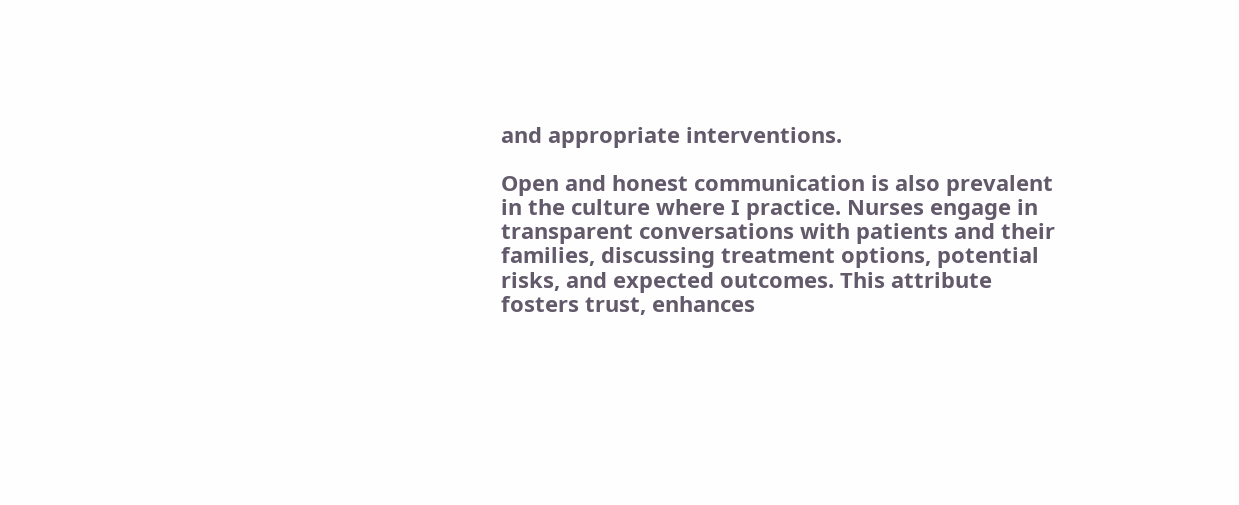and appropriate interventions.

Open and honest communication is also prevalent in the culture where I practice. Nurses engage in transparent conversations with patients and their families, discussing treatment options, potential risks, and expected outcomes. This attribute fosters trust, enhances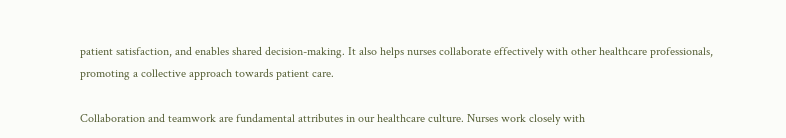patient satisfaction, and enables shared decision-making. It also helps nurses collaborate effectively with other healthcare professionals, promoting a collective approach towards patient care.

Collaboration and teamwork are fundamental attributes in our healthcare culture. Nurses work closely with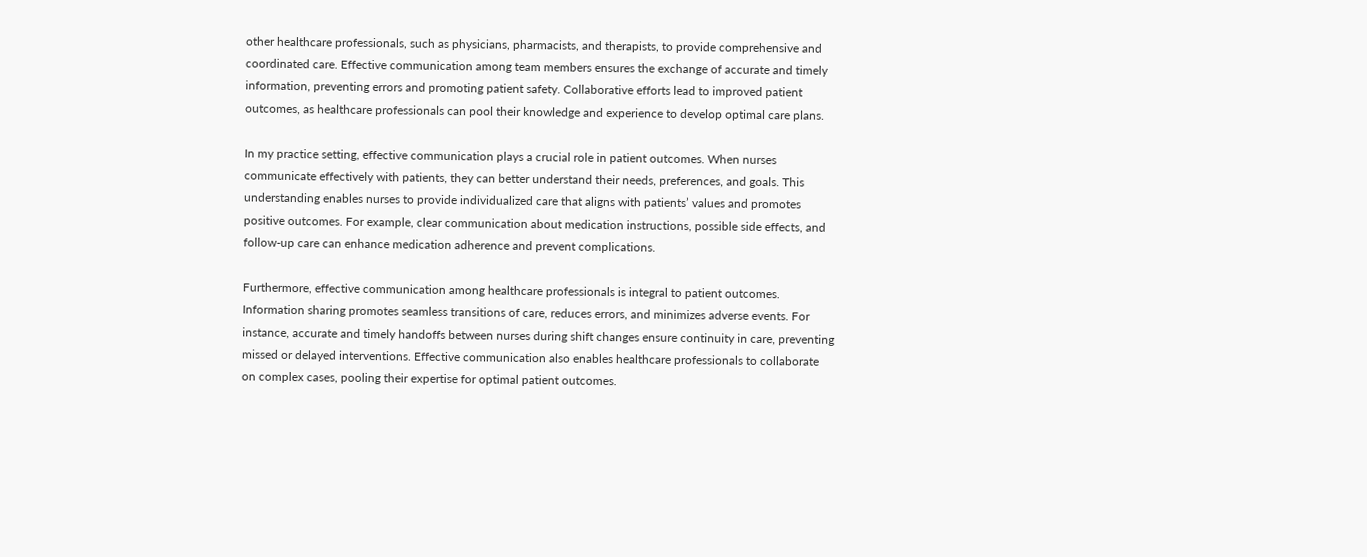other healthcare professionals, such as physicians, pharmacists, and therapists, to provide comprehensive and coordinated care. Effective communication among team members ensures the exchange of accurate and timely information, preventing errors and promoting patient safety. Collaborative efforts lead to improved patient outcomes, as healthcare professionals can pool their knowledge and experience to develop optimal care plans.

In my practice setting, effective communication plays a crucial role in patient outcomes. When nurses communicate effectively with patients, they can better understand their needs, preferences, and goals. This understanding enables nurses to provide individualized care that aligns with patients’ values and promotes positive outcomes. For example, clear communication about medication instructions, possible side effects, and follow-up care can enhance medication adherence and prevent complications.

Furthermore, effective communication among healthcare professionals is integral to patient outcomes. Information sharing promotes seamless transitions of care, reduces errors, and minimizes adverse events. For instance, accurate and timely handoffs between nurses during shift changes ensure continuity in care, preventing missed or delayed interventions. Effective communication also enables healthcare professionals to collaborate on complex cases, pooling their expertise for optimal patient outcomes.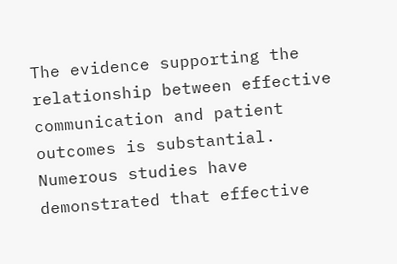The evidence supporting the relationship between effective communication and patient outcomes is substantial. Numerous studies have demonstrated that effective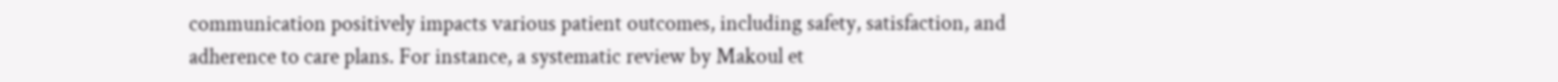communication positively impacts various patient outcomes, including safety, satisfaction, and adherence to care plans. For instance, a systematic review by Makoul et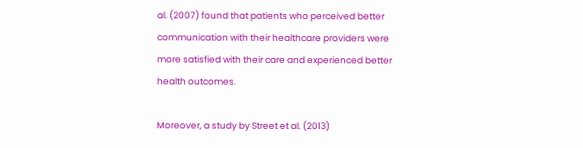al. (2007) found that patients who perceived better communication with their healthcare providers were more satisfied with their care and experienced better health outcomes.

Moreover, a study by Street et al. (2013)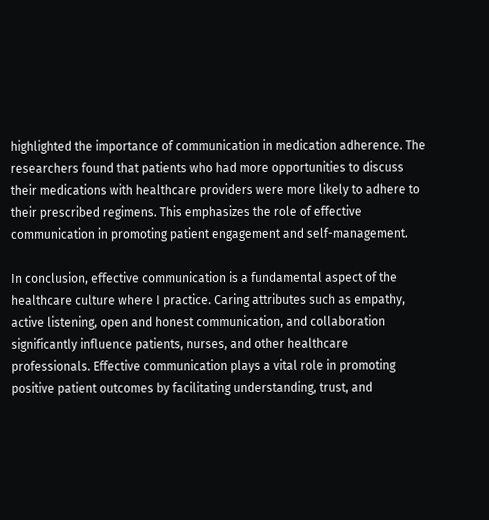highlighted the importance of communication in medication adherence. The researchers found that patients who had more opportunities to discuss their medications with healthcare providers were more likely to adhere to their prescribed regimens. This emphasizes the role of effective communication in promoting patient engagement and self-management.

In conclusion, effective communication is a fundamental aspect of the healthcare culture where I practice. Caring attributes such as empathy, active listening, open and honest communication, and collaboration significantly influence patients, nurses, and other healthcare professionals. Effective communication plays a vital role in promoting positive patient outcomes by facilitating understanding, trust, and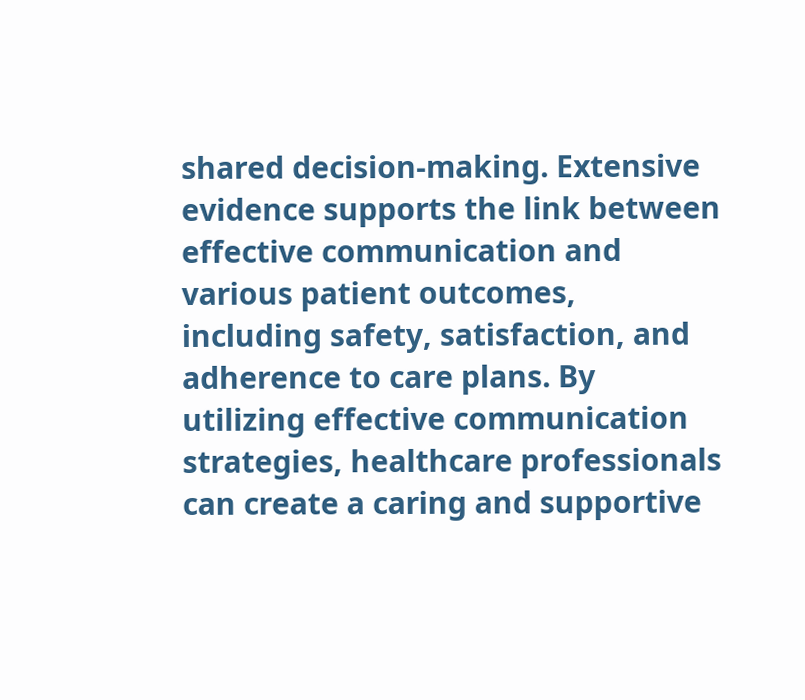shared decision-making. Extensive evidence supports the link between effective communication and various patient outcomes, including safety, satisfaction, and adherence to care plans. By utilizing effective communication strategies, healthcare professionals can create a caring and supportive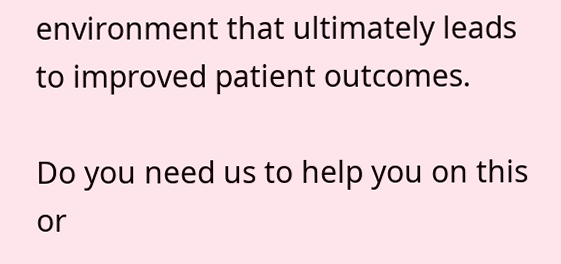environment that ultimately leads to improved patient outcomes.

Do you need us to help you on this or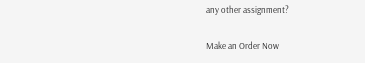any other assignment?

Make an Order Now